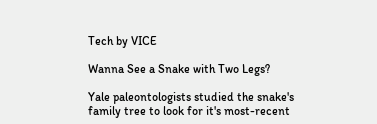Tech by VICE

Wanna See a Snake with Two Legs?

Yale paleontologists studied the snake's family tree to look for it's most-recent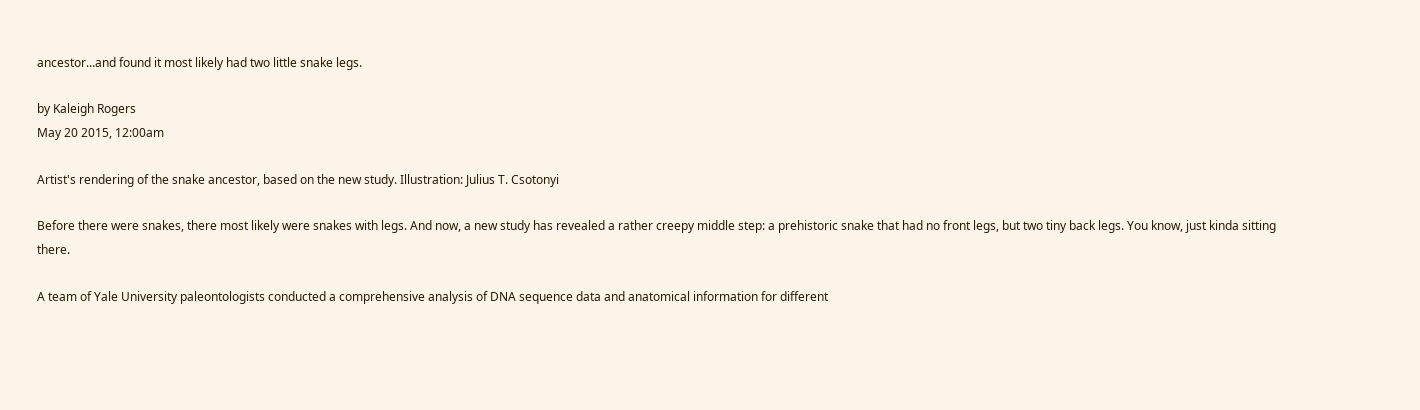ancestor...and found it most likely had two little snake legs.

by Kaleigh Rogers
May 20 2015, 12:00am

Artist's rendering of the snake ancestor, based on the new study. Illustration: Julius T. Csotonyi

Before there were snakes, there most likely were snakes with legs. And now, a new study has revealed a rather creepy middle step: a prehistoric snake that had no front legs, but two tiny back legs. You know, just kinda sitting there.

A team of Yale University paleontologists conducted a comprehensive analysis of DNA sequence data and anatomical information for different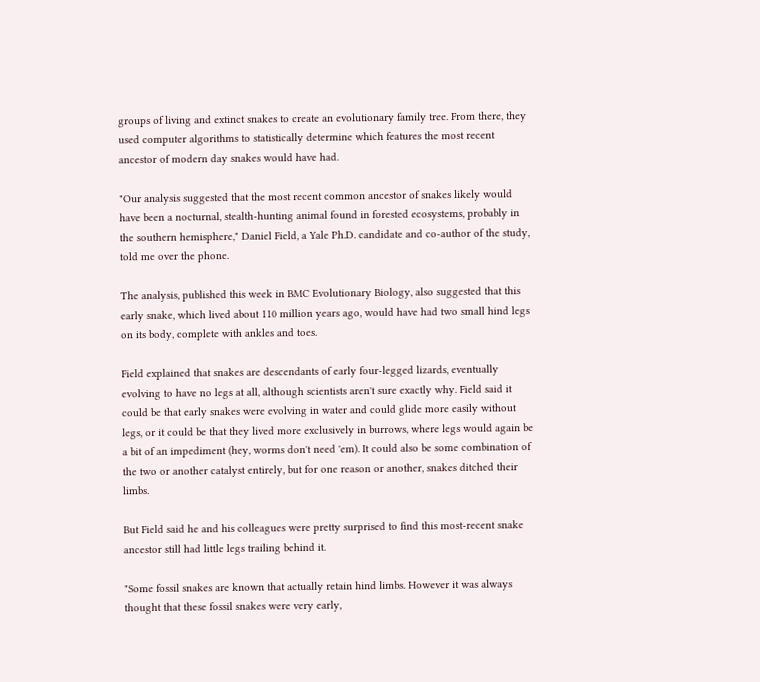groups of living and extinct snakes to create an evolutionary family tree. From there, they used computer algorithms to statistically determine which features the most recent ancestor of modern day snakes would have had.

"Our analysis suggested that the most recent common ancestor of snakes likely would have been a nocturnal, stealth-hunting animal found in forested ecosystems, probably in the southern hemisphere," Daniel Field, a Yale Ph.D. candidate and co-author of the study, told me over the phone.

The analysis, published this week in BMC Evolutionary Biology, also suggested that this early snake, which lived about 110 million years ago, would have had two small hind legs on its body, complete with ankles and toes.

Field explained that snakes are descendants of early four-legged lizards, eventually evolving to have no legs at all, although scientists aren't sure exactly why. Field said it could be that early snakes were evolving in water and could glide more easily without legs, or it could be that they lived more exclusively in burrows, where legs would again be a bit of an impediment (hey, worms don't need 'em). It could also be some combination of the two or another catalyst entirely, but for one reason or another, snakes ditched their limbs.

But Field said he and his colleagues were pretty surprised to find this most-recent snake ancestor still had little legs trailing behind it.

"Some fossil snakes are known that actually retain hind limbs. However it was always thought that these fossil snakes were very early,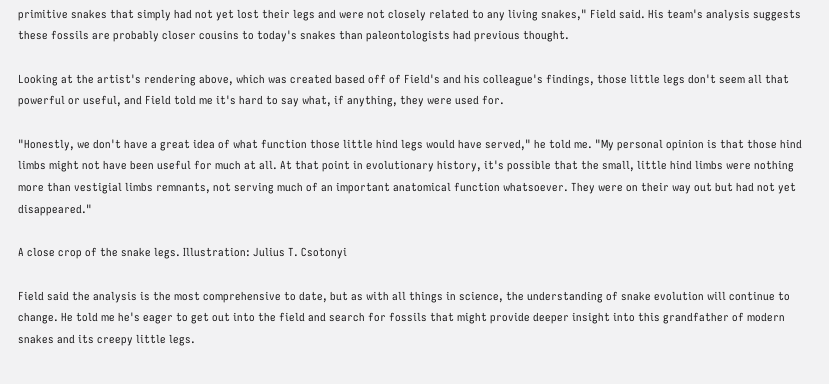primitive snakes that simply had not yet lost their legs and were not closely related to any living snakes," Field said. His team's analysis suggests these fossils are probably closer cousins to today's snakes than paleontologists had previous thought.

Looking at the artist's rendering above, which was created based off of Field's and his colleague's findings, those little legs don't seem all that powerful or useful, and Field told me it's hard to say what, if anything, they were used for.

"Honestly, we don't have a great idea of what function those little hind legs would have served," he told me. "My personal opinion is that those hind limbs might not have been useful for much at all. At that point in evolutionary history, it's possible that the small, little hind limbs were nothing more than vestigial limbs remnants, not serving much of an important anatomical function whatsoever. They were on their way out but had not yet disappeared."

A close crop of the snake legs. Illustration: Julius T. Csotonyi

Field said the analysis is the most comprehensive to date, but as with all things in science, the understanding of snake evolution will continue to change. He told me he's eager to get out into the field and search for fossils that might provide deeper insight into this grandfather of modern snakes and its creepy little legs.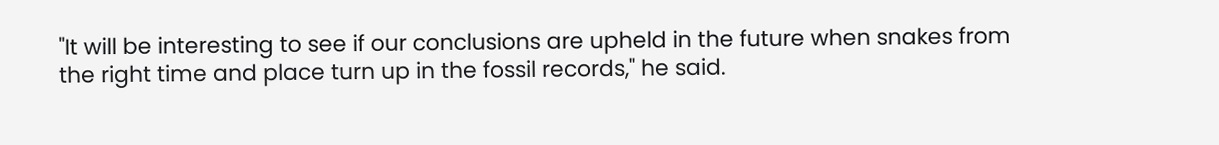"It will be interesting to see if our conclusions are upheld in the future when snakes from the right time and place turn up in the fossil records," he said.